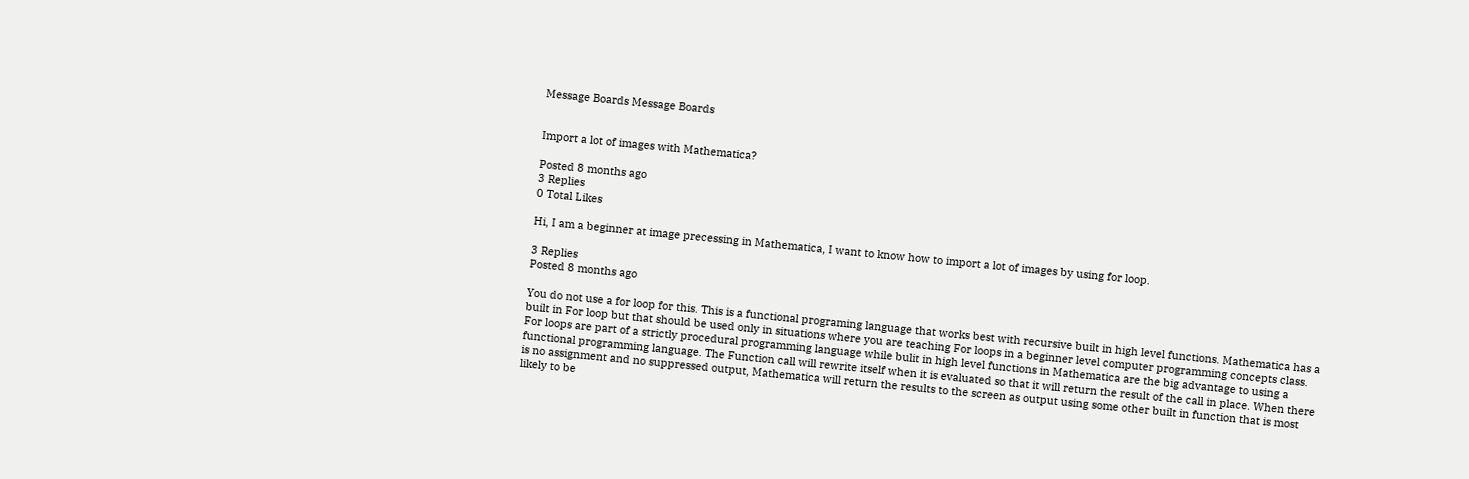Message Boards Message Boards


Import a lot of images with Mathematica?

Posted 8 months ago
3 Replies
0 Total Likes

Hi, I am a beginner at image precessing in Mathematica, I want to know how to import a lot of images by using for loop.

3 Replies
Posted 8 months ago

You do not use a for loop for this. This is a functional programing language that works best with recursive built in high level functions. Mathematica has a built in For loop but that should be used only in situations where you are teaching For loops in a beginner level computer programming concepts class. For loops are part of a strictly procedural programming language while bulit in high level functions in Mathematica are the big advantage to using a functional programming language. The Function call will rewrite itself when it is evaluated so that it will return the result of the call in place. When there is no assignment and no suppressed output, Mathematica will return the results to the screen as output using some other built in function that is most likely to be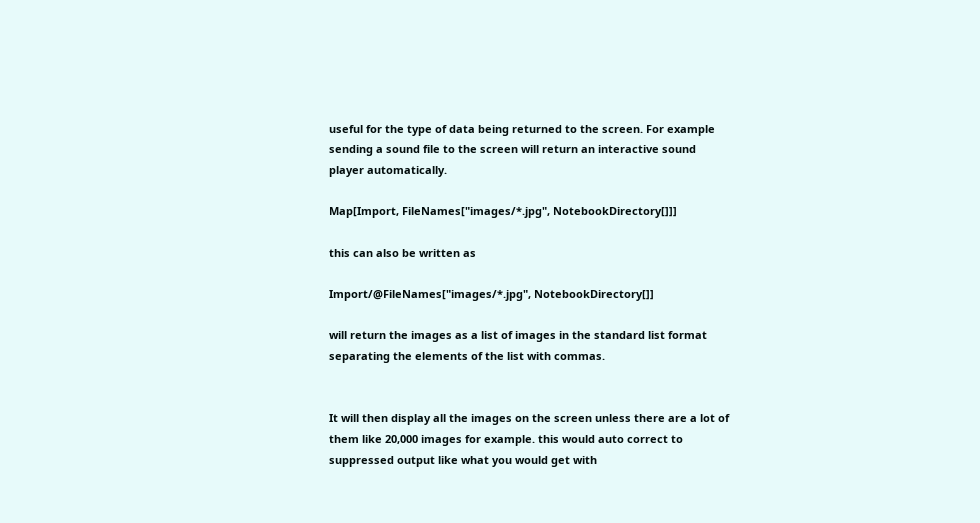useful for the type of data being returned to the screen. For example sending a sound file to the screen will return an interactive sound player automatically.

Map[Import, FileNames["images/*.jpg", NotebookDirectory[]]]

this can also be written as

Import/@FileNames["images/*.jpg", NotebookDirectory[]]

will return the images as a list of images in the standard list format separating the elements of the list with commas.


It will then display all the images on the screen unless there are a lot of them like 20,000 images for example. this would auto correct to suppressed output like what you would get with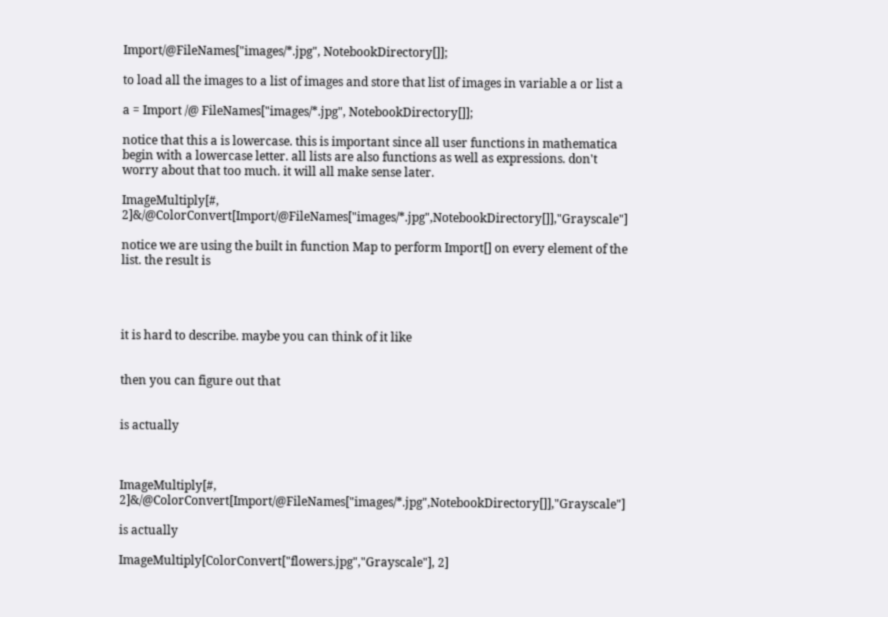Import/@FileNames["images/*.jpg", NotebookDirectory[]];

to load all the images to a list of images and store that list of images in variable a or list a

a = Import /@ FileNames["images/*.jpg", NotebookDirectory[]];

notice that this a is lowercase. this is important since all user functions in mathematica begin with a lowercase letter. all lists are also functions as well as expressions. don't worry about that too much. it will all make sense later.

ImageMultiply[#, 2]&/@ColorConvert[Import/@FileNames["images/*.jpg",NotebookDirectory[]],"Grayscale"]

notice we are using the built in function Map to perform Import[] on every element of the list. the result is




it is hard to describe. maybe you can think of it like


then you can figure out that


is actually



ImageMultiply[#, 2]&/@ColorConvert[Import/@FileNames["images/*.jpg",NotebookDirectory[]],"Grayscale"]

is actually

ImageMultiply[ColorConvert["flowers.jpg","Grayscale"], 2]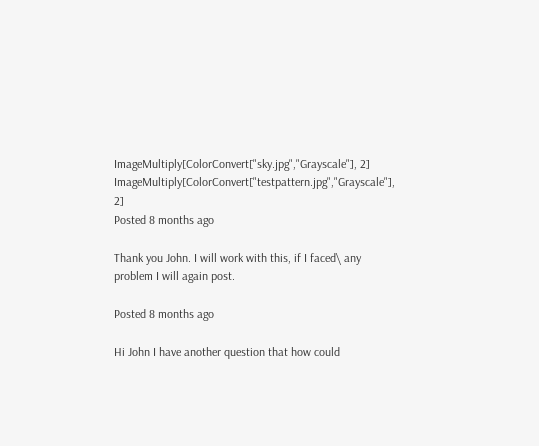ImageMultiply[ColorConvert["sky.jpg","Grayscale"], 2]
ImageMultiply[ColorConvert["testpattern.jpg","Grayscale"], 2]
Posted 8 months ago

Thank you John. I will work with this, if I faced\ any problem I will again post.

Posted 8 months ago

Hi John I have another question that how could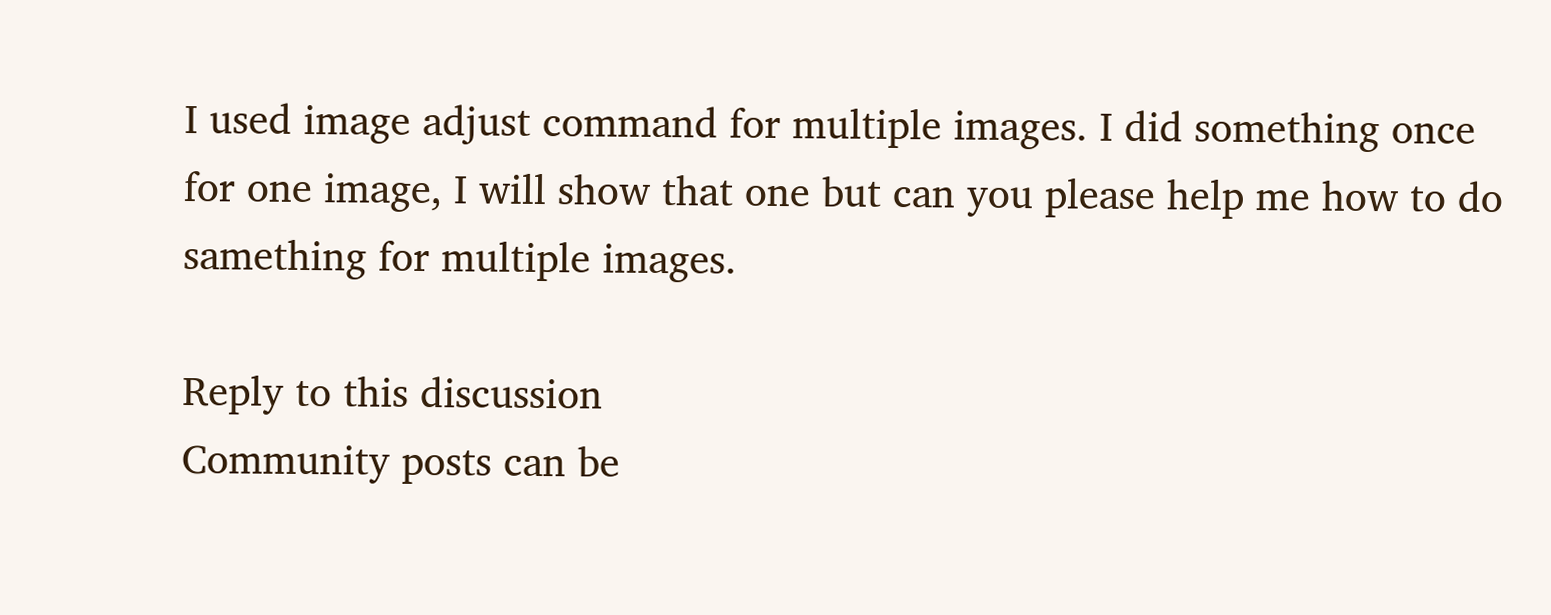I used image adjust command for multiple images. I did something once for one image, I will show that one but can you please help me how to do samething for multiple images.

Reply to this discussion
Community posts can be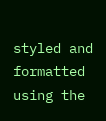styled and formatted using the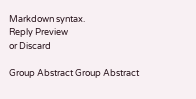Markdown syntax.
Reply Preview
or Discard

Group Abstract Group Abstract